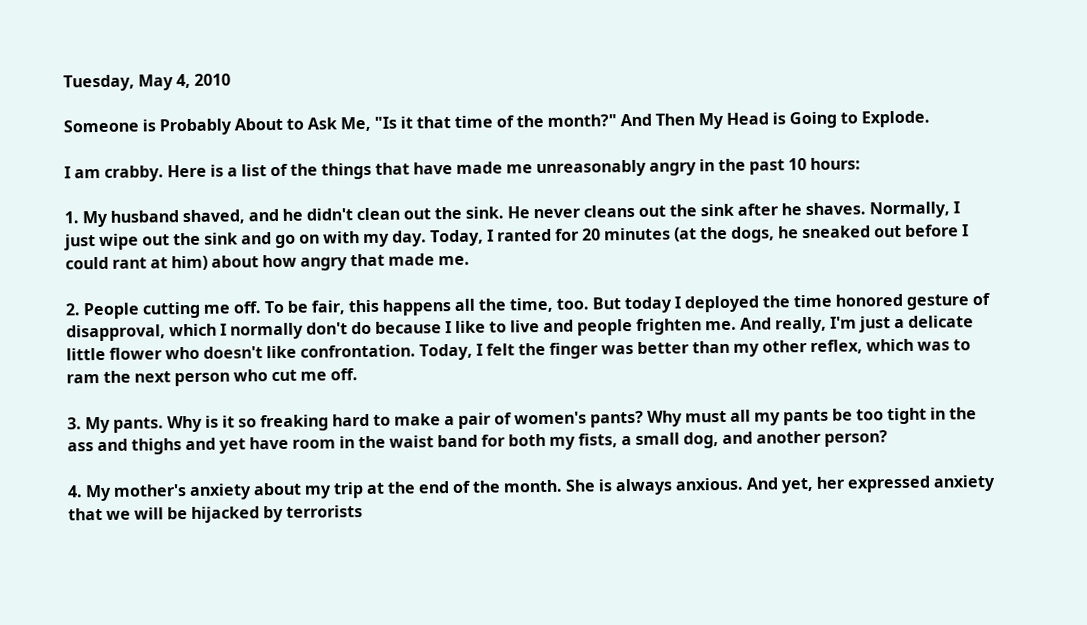Tuesday, May 4, 2010

Someone is Probably About to Ask Me, "Is it that time of the month?" And Then My Head is Going to Explode.

I am crabby. Here is a list of the things that have made me unreasonably angry in the past 10 hours:

1. My husband shaved, and he didn't clean out the sink. He never cleans out the sink after he shaves. Normally, I just wipe out the sink and go on with my day. Today, I ranted for 20 minutes (at the dogs, he sneaked out before I could rant at him) about how angry that made me.

2. People cutting me off. To be fair, this happens all the time, too. But today I deployed the time honored gesture of disapproval, which I normally don't do because I like to live and people frighten me. And really, I'm just a delicate little flower who doesn't like confrontation. Today, I felt the finger was better than my other reflex, which was to ram the next person who cut me off.

3. My pants. Why is it so freaking hard to make a pair of women's pants? Why must all my pants be too tight in the ass and thighs and yet have room in the waist band for both my fists, a small dog, and another person?

4. My mother's anxiety about my trip at the end of the month. She is always anxious. And yet, her expressed anxiety that we will be hijacked by terrorists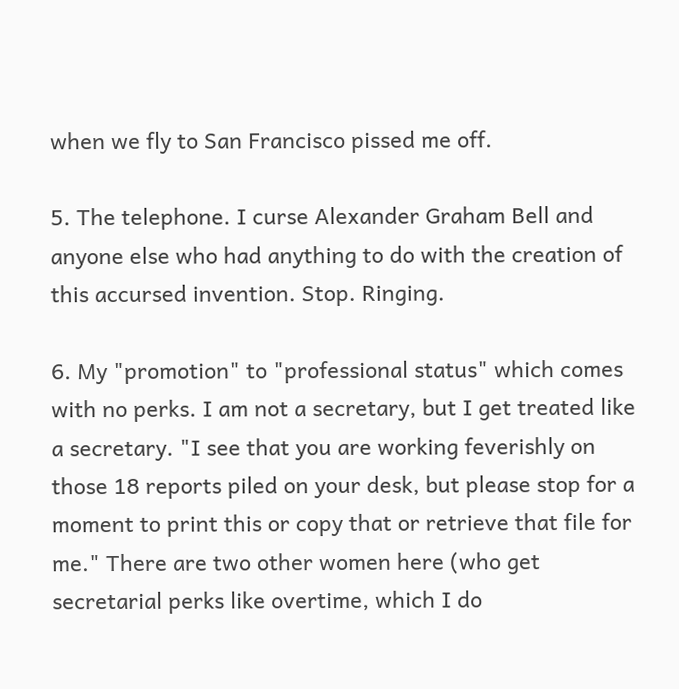when we fly to San Francisco pissed me off.

5. The telephone. I curse Alexander Graham Bell and anyone else who had anything to do with the creation of this accursed invention. Stop. Ringing.

6. My "promotion" to "professional status" which comes with no perks. I am not a secretary, but I get treated like a secretary. "I see that you are working feverishly on those 18 reports piled on your desk, but please stop for a moment to print this or copy that or retrieve that file for me." There are two other women here (who get secretarial perks like overtime, which I do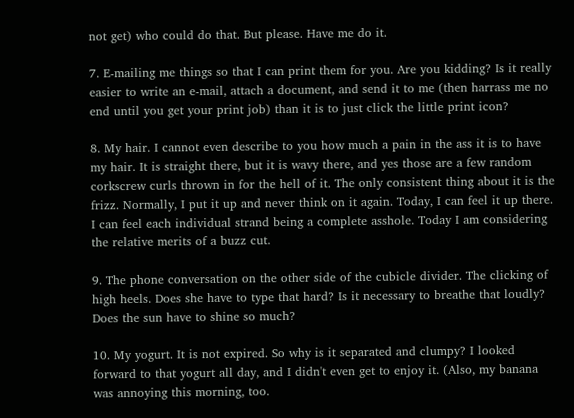not get) who could do that. But please. Have me do it.

7. E-mailing me things so that I can print them for you. Are you kidding? Is it really easier to write an e-mail, attach a document, and send it to me (then harrass me no end until you get your print job) than it is to just click the little print icon?

8. My hair. I cannot even describe to you how much a pain in the ass it is to have my hair. It is straight there, but it is wavy there, and yes those are a few random corkscrew curls thrown in for the hell of it. The only consistent thing about it is the frizz. Normally, I put it up and never think on it again. Today, I can feel it up there. I can feel each individual strand being a complete asshole. Today I am considering the relative merits of a buzz cut.

9. The phone conversation on the other side of the cubicle divider. The clicking of high heels. Does she have to type that hard? Is it necessary to breathe that loudly? Does the sun have to shine so much?

10. My yogurt. It is not expired. So why is it separated and clumpy? I looked forward to that yogurt all day, and I didn't even get to enjoy it. (Also, my banana was annoying this morning, too.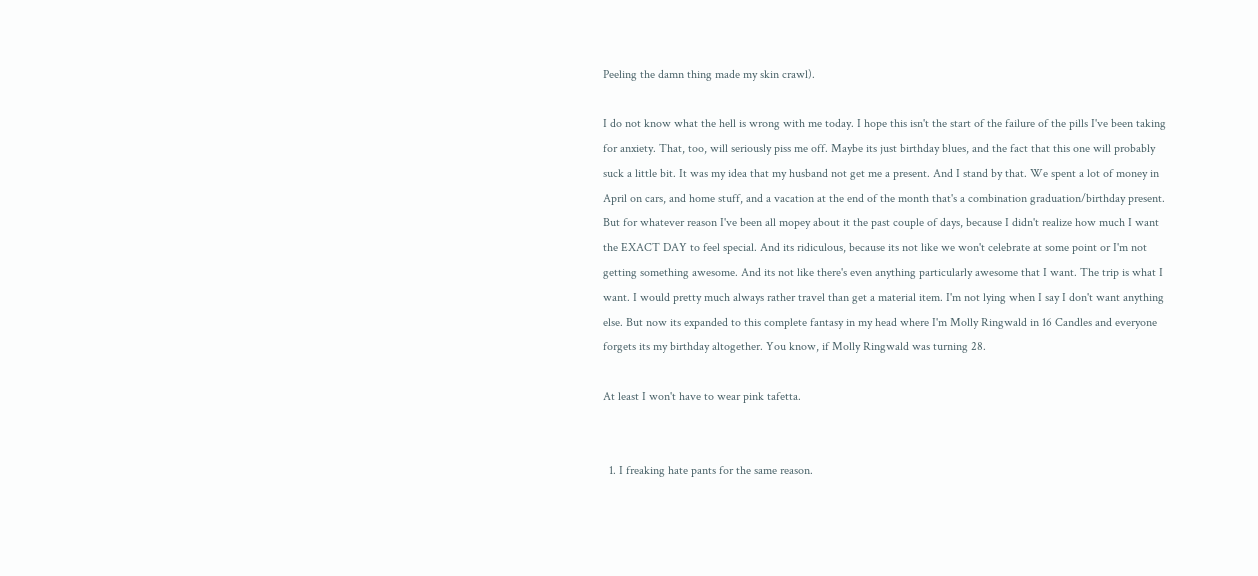Peeling the damn thing made my skin crawl).

I do not know what the hell is wrong with me today. I hope this isn't the start of the failure of the pills I've been taking for anxiety. That, too, will seriously piss me off. Maybe its just birthday blues, and the fact that this one will probably suck a little bit. It was my idea that my husband not get me a present. And I stand by that. We spent a lot of money in April on cars, and home stuff, and a vacation at the end of the month that's a combination graduation/birthday present. But for whatever reason I've been all mopey about it the past couple of days, because I didn't realize how much I want the EXACT DAY to feel special. And its ridiculous, because its not like we won't celebrate at some point or I'm not getting something awesome. And its not like there's even anything particularly awesome that I want. The trip is what I want. I would pretty much always rather travel than get a material item. I'm not lying when I say I don't want anything else. But now its expanded to this complete fantasy in my head where I'm Molly Ringwald in 16 Candles and everyone forgets its my birthday altogether. You know, if Molly Ringwald was turning 28.

At least I won't have to wear pink tafetta.


  1. I freaking hate pants for the same reason.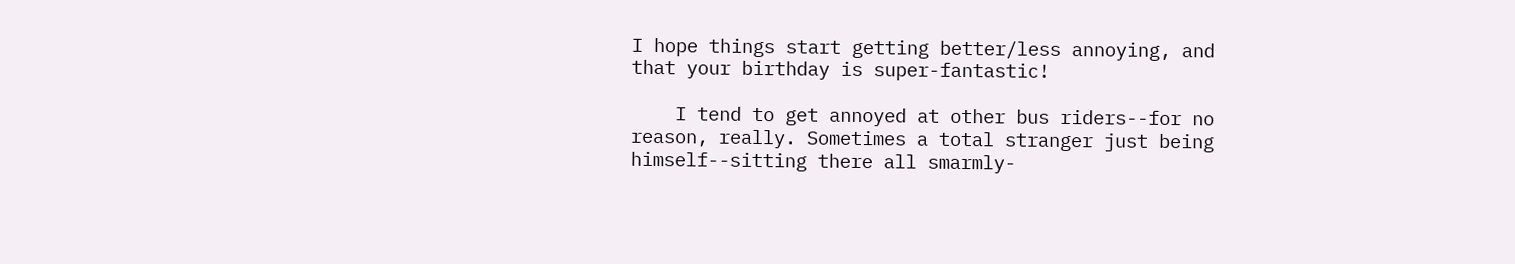I hope things start getting better/less annoying, and that your birthday is super-fantastic!

    I tend to get annoyed at other bus riders--for no reason, really. Sometimes a total stranger just being himself--sitting there all smarmly-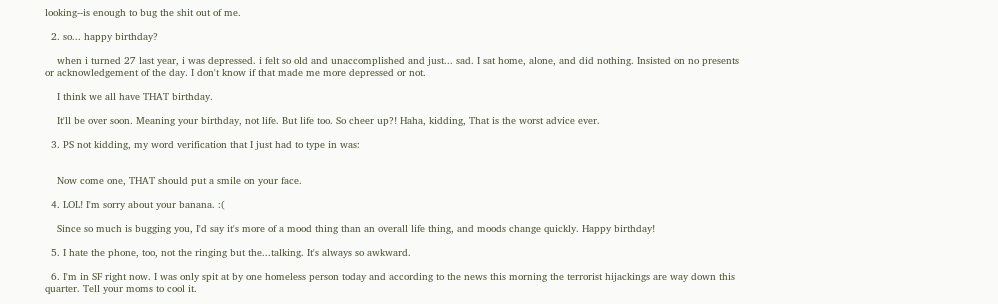looking--is enough to bug the shit out of me.

  2. so... happy birthday?

    when i turned 27 last year, i was depressed. i felt so old and unaccomplished and just... sad. I sat home, alone, and did nothing. Insisted on no presents or acknowledgement of the day. I don't know if that made me more depressed or not.

    I think we all have THAT birthday.

    It'll be over soon. Meaning your birthday, not life. But life too. So cheer up?! Haha, kidding, That is the worst advice ever.

  3. PS not kidding, my word verification that I just had to type in was:


    Now come one, THAT should put a smile on your face.

  4. LOL! I'm sorry about your banana. :(

    Since so much is bugging you, I'd say it's more of a mood thing than an overall life thing, and moods change quickly. Happy birthday!

  5. I hate the phone, too, not the ringing but the...talking. It's always so awkward.

  6. I'm in SF right now. I was only spit at by one homeless person today and according to the news this morning the terrorist hijackings are way down this quarter. Tell your moms to cool it.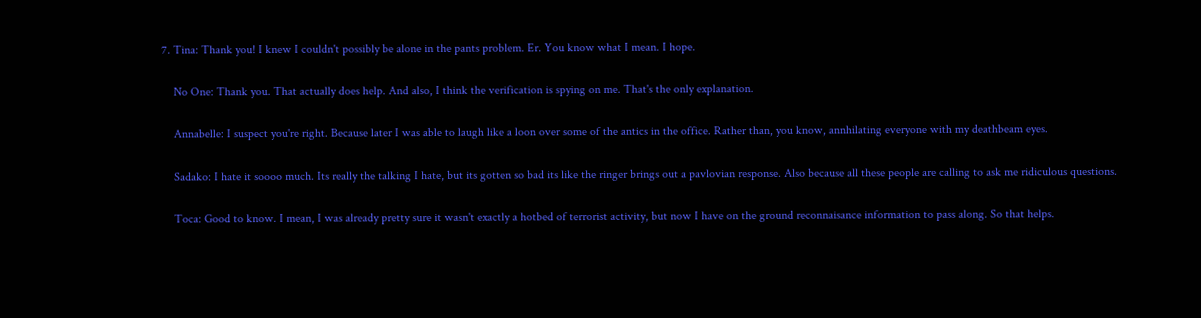7. Tina: Thank you! I knew I couldn't possibly be alone in the pants problem. Er. You know what I mean. I hope.

    No One: Thank you. That actually does help. And also, I think the verification is spying on me. That's the only explanation.

    Annabelle: I suspect you're right. Because later I was able to laugh like a loon over some of the antics in the office. Rather than, you know, annhilating everyone with my deathbeam eyes.

    Sadako: I hate it soooo much. Its really the talking I hate, but its gotten so bad its like the ringer brings out a pavlovian response. Also because all these people are calling to ask me ridiculous questions.

    Toca: Good to know. I mean, I was already pretty sure it wasn't exactly a hotbed of terrorist activity, but now I have on the ground reconnaisance information to pass along. So that helps.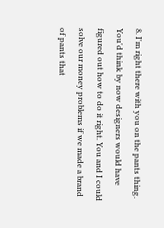8. I'm right there with you on the pants thing. You'd think by now designers would have figured out how to do it right. You and I could solve our money problems if we made a brand of pants that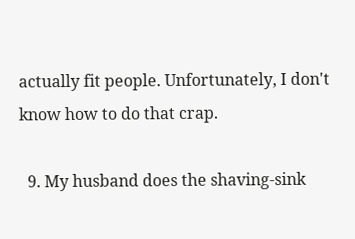actually fit people. Unfortunately, I don't know how to do that crap.

  9. My husband does the shaving-sink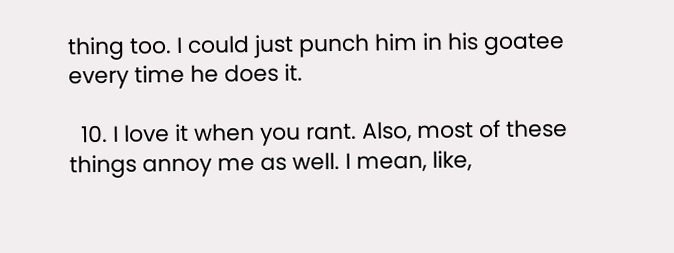thing too. I could just punch him in his goatee every time he does it.

  10. I love it when you rant. Also, most of these things annoy me as well. I mean, like,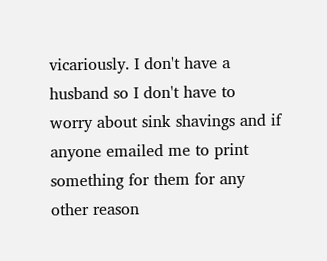vicariously. I don't have a husband so I don't have to worry about sink shavings and if anyone emailed me to print something for them for any other reason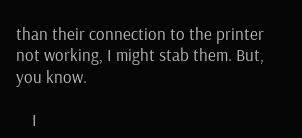than their connection to the printer not working, I might stab them. But, you know.

    I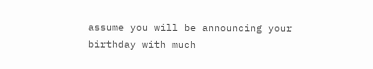assume you will be announcing your birthday with much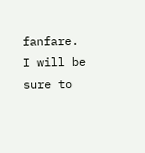fanfare. I will be sure to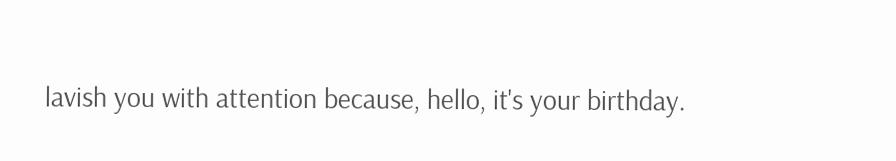lavish you with attention because, hello, it's your birthday.